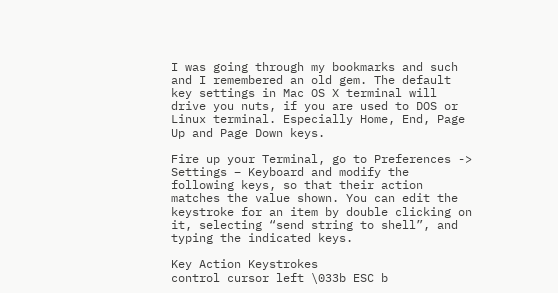I was going through my bookmarks and such and I remembered an old gem. The default key settings in Mac OS X terminal will drive you nuts, if you are used to DOS or Linux terminal. Especially Home, End, Page Up and Page Down keys.

Fire up your Terminal, go to Preferences -> Settings – Keyboard and modify the following keys, so that their action matches the value shown. You can edit the keystroke for an item by double clicking on it, selecting “send string to shell”, and typing the indicated keys.

Key Action Keystrokes
control cursor left \033b ESC b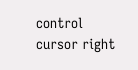control cursor right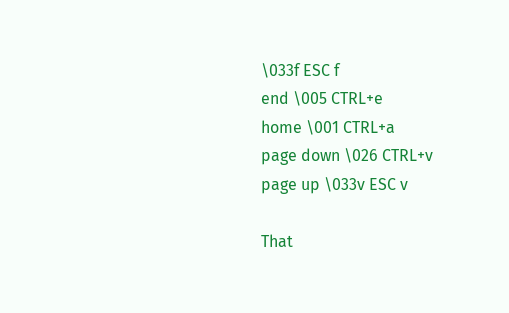\033f ESC f
end \005 CTRL+e
home \001 CTRL+a
page down \026 CTRL+v
page up \033v ESC v

That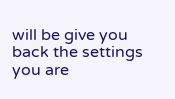will be give you back the settings you are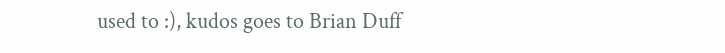used to :), kudos goes to Brian Duff